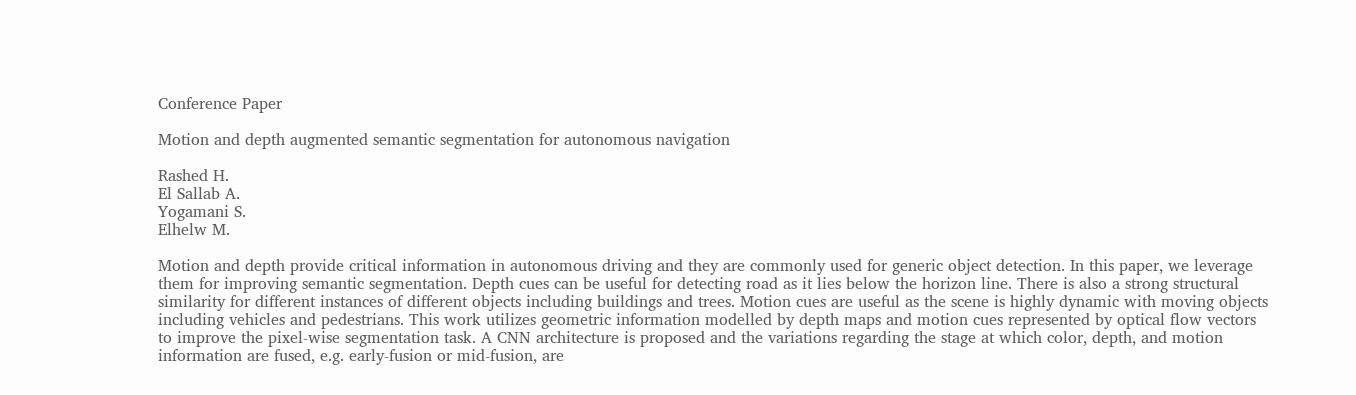Conference Paper

Motion and depth augmented semantic segmentation for autonomous navigation

Rashed H.
El Sallab A.
Yogamani S.
Elhelw M.

Motion and depth provide critical information in autonomous driving and they are commonly used for generic object detection. In this paper, we leverage them for improving semantic segmentation. Depth cues can be useful for detecting road as it lies below the horizon line. There is also a strong structural similarity for different instances of different objects including buildings and trees. Motion cues are useful as the scene is highly dynamic with moving objects including vehicles and pedestrians. This work utilizes geometric information modelled by depth maps and motion cues represented by optical flow vectors to improve the pixel-wise segmentation task. A CNN architecture is proposed and the variations regarding the stage at which color, depth, and motion information are fused, e.g. early-fusion or mid-fusion, are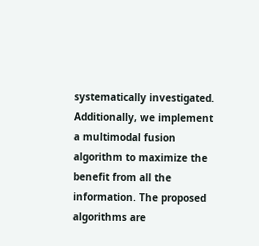systematically investigated. Additionally, we implement a multimodal fusion algorithm to maximize the benefit from all the information. The proposed algorithms are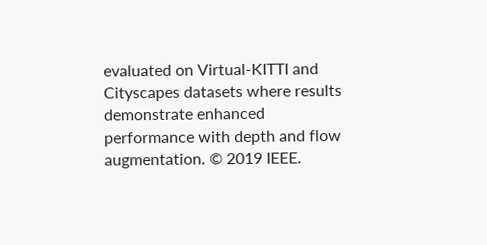evaluated on Virtual-KITTI and Cityscapes datasets where results demonstrate enhanced performance with depth and flow augmentation. © 2019 IEEE.